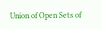Union of Open Sets of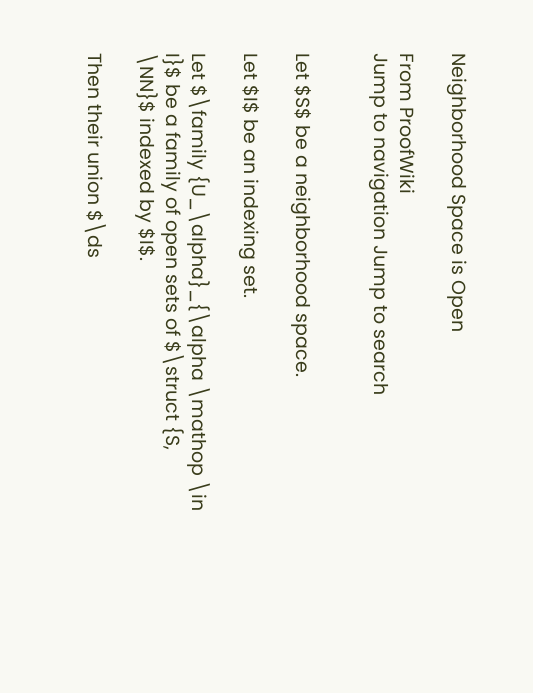Neighborhood Space is Open

From ProofWiki
Jump to navigation Jump to search


Let $S$ be a neighborhood space.

Let $I$ be an indexing set.

Let $\family {U_\alpha}_{\alpha \mathop \in I}$ be a family of open sets of $\struct {S, \NN}$ indexed by $I$.

Then their union $\ds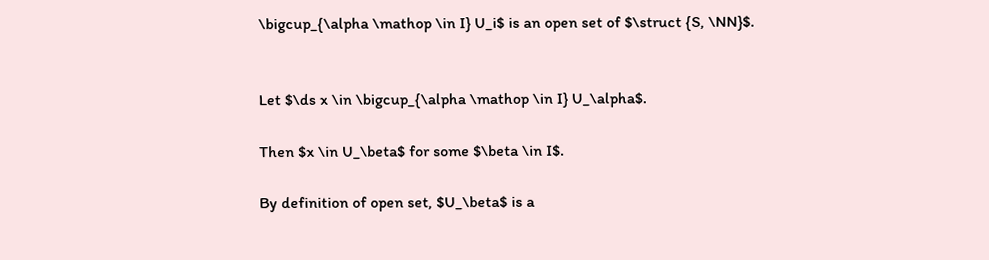\bigcup_{\alpha \mathop \in I} U_i$ is an open set of $\struct {S, \NN}$.


Let $\ds x \in \bigcup_{\alpha \mathop \in I} U_\alpha$.

Then $x \in U_\beta$ for some $\beta \in I$.

By definition of open set, $U_\beta$ is a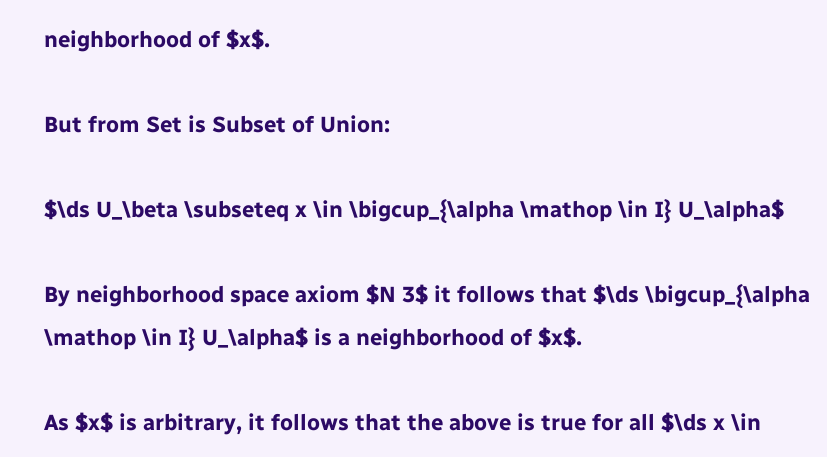neighborhood of $x$.

But from Set is Subset of Union:

$\ds U_\beta \subseteq x \in \bigcup_{\alpha \mathop \in I} U_\alpha$

By neighborhood space axiom $N 3$ it follows that $\ds \bigcup_{\alpha \mathop \in I} U_\alpha$ is a neighborhood of $x$.

As $x$ is arbitrary, it follows that the above is true for all $\ds x \in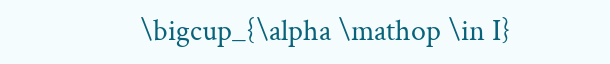\bigcup_{\alpha \mathop \in I}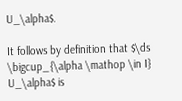U_\alpha$.

It follows by definition that $\ds \bigcup_{\alpha \mathop \in I} U_\alpha$ is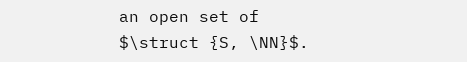an open set of $\struct {S, \NN}$.